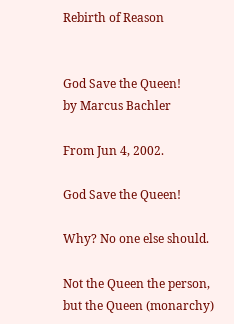Rebirth of Reason


God Save the Queen!
by Marcus Bachler

From Jun 4, 2002.

God Save the Queen!

Why? No one else should.

Not the Queen the person, but the Queen (monarchy)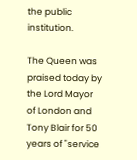the public institution.

The Queen was praised today by the Lord Mayor of London and Tony Blair for 50 years of "service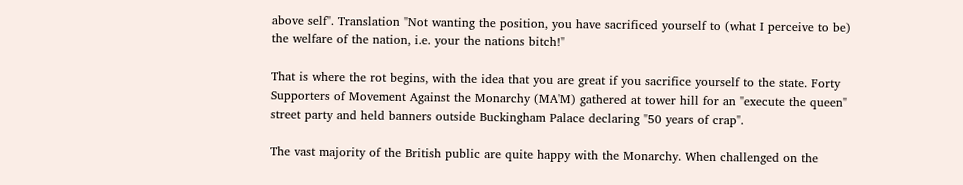above self". Translation "Not wanting the position, you have sacrificed yourself to (what I perceive to be) the welfare of the nation, i.e. your the nations bitch!"

That is where the rot begins, with the idea that you are great if you sacrifice yourself to the state. Forty Supporters of Movement Against the Monarchy (MA'M) gathered at tower hill for an "execute the queen" street party and held banners outside Buckingham Palace declaring "50 years of crap".

The vast majority of the British public are quite happy with the Monarchy. When challenged on the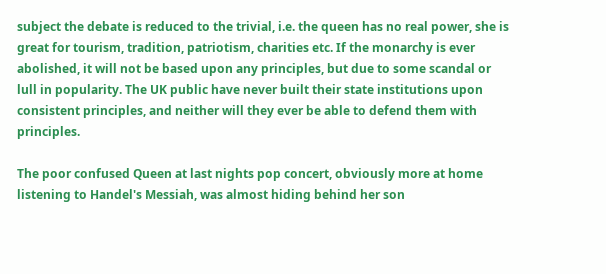subject the debate is reduced to the trivial, i.e. the queen has no real power, she is great for tourism, tradition, patriotism, charities etc. If the monarchy is ever abolished, it will not be based upon any principles, but due to some scandal or lull in popularity. The UK public have never built their state institutions upon consistent principles, and neither will they ever be able to defend them with principles.

The poor confused Queen at last nights pop concert, obviously more at home listening to Handel's Messiah, was almost hiding behind her son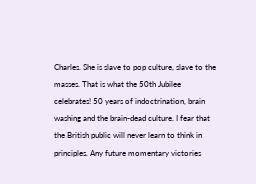Charles. She is slave to pop culture, slave to the masses. That is what the 50th Jubilee celebrates! 50 years of indoctrination, brain washing and the brain-dead culture. I fear that the British public will never learn to think in principles. Any future momentary victories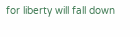for liberty will fall down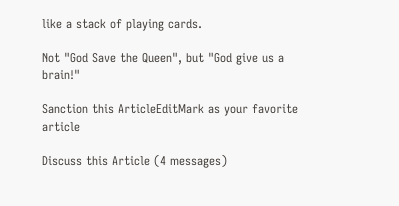like a stack of playing cards.

Not "God Save the Queen", but "God give us a brain!"

Sanction this ArticleEditMark as your favorite article

Discuss this Article (4 messages)